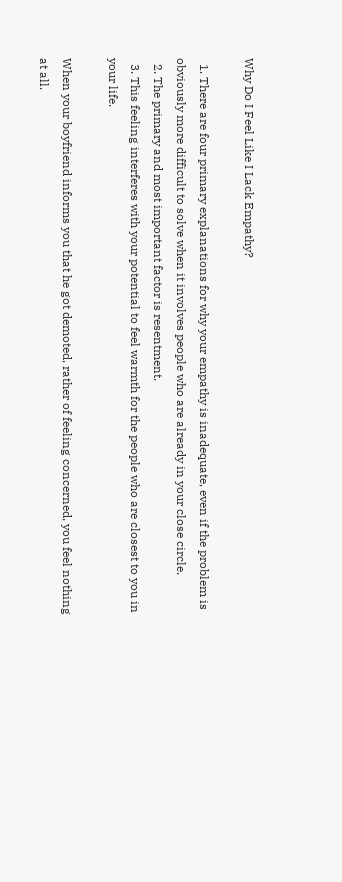Why Do I Feel Like I Lack Empathy?

  1. There are four primary explanations for why your empathy is inadequate, even if the problem is obviously more difficult to solve when it involves people who are already in your close circle.
  2. The primary and most important factor is resentment.
  3. This feeling interferes with your potential to feel warmth for the people who are closest to you in your life.

When your boyfriend informs you that he got demoted, rather of feeling concerned, you feel nothing at all.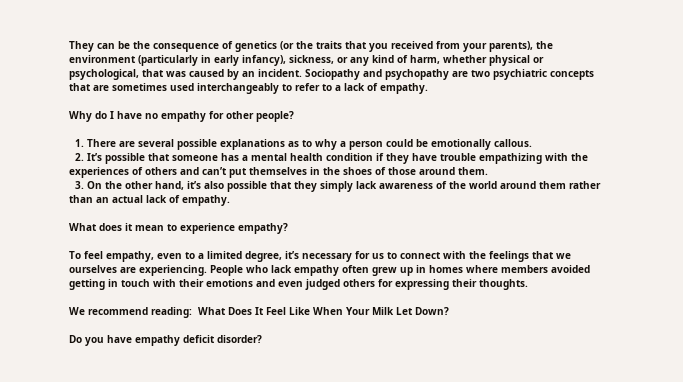They can be the consequence of genetics (or the traits that you received from your parents), the environment (particularly in early infancy), sickness, or any kind of harm, whether physical or psychological, that was caused by an incident. Sociopathy and psychopathy are two psychiatric concepts that are sometimes used interchangeably to refer to a lack of empathy.

Why do I have no empathy for other people?

  1. There are several possible explanations as to why a person could be emotionally callous.
  2. It’s possible that someone has a mental health condition if they have trouble empathizing with the experiences of others and can’t put themselves in the shoes of those around them.
  3. On the other hand, it’s also possible that they simply lack awareness of the world around them rather than an actual lack of empathy.

What does it mean to experience empathy?

To feel empathy, even to a limited degree, it’s necessary for us to connect with the feelings that we ourselves are experiencing. People who lack empathy often grew up in homes where members avoided getting in touch with their emotions and even judged others for expressing their thoughts.

We recommend reading:  What Does It Feel Like When Your Milk Let Down?

Do you have empathy deficit disorder?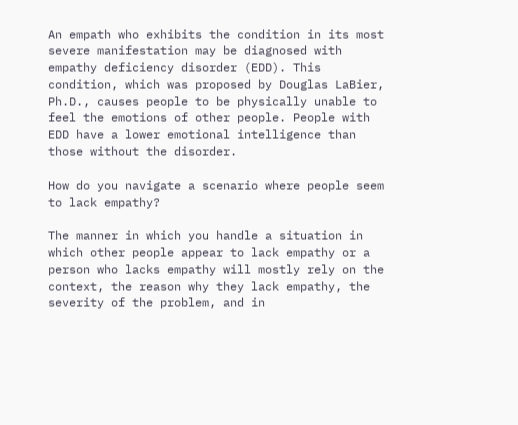An empath who exhibits the condition in its most severe manifestation may be diagnosed with empathy deficiency disorder (EDD). This condition, which was proposed by Douglas LaBier, Ph.D., causes people to be physically unable to feel the emotions of other people. People with EDD have a lower emotional intelligence than those without the disorder.

How do you navigate a scenario where people seem to lack empathy?

The manner in which you handle a situation in which other people appear to lack empathy or a person who lacks empathy will mostly rely on the context, the reason why they lack empathy, the severity of the problem, and in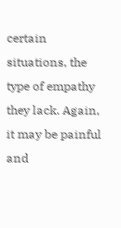certain situations, the type of empathy they lack. Again, it may be painful and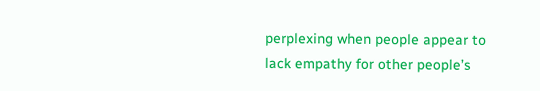perplexing when people appear to lack empathy for other people’s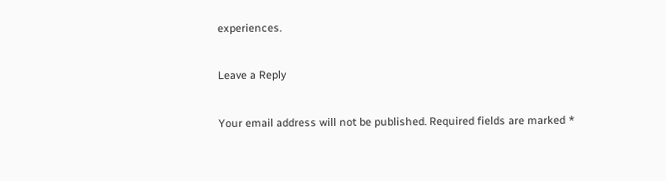experiences.

Leave a Reply

Your email address will not be published. Required fields are marked *